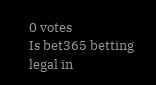0 votes
Is bet365 betting legal in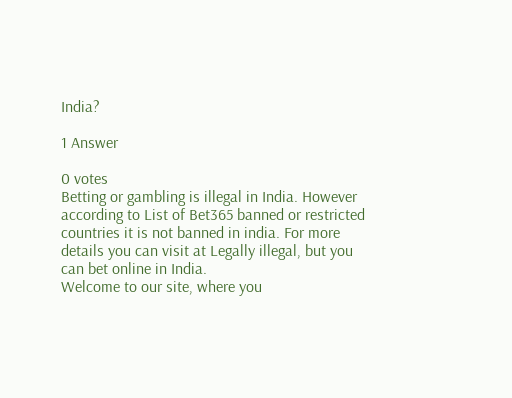India?

1 Answer

0 votes
Betting or gambling is illegal in India. However according to List of Bet365 banned or restricted countries it is not banned in india. For more details you can visit at Legally illegal, but you can bet online in India.
Welcome to our site, where you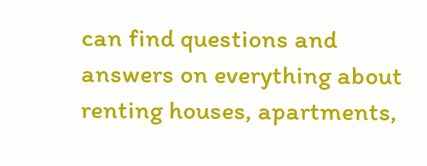can find questions and answers on everything about renting houses, apartments,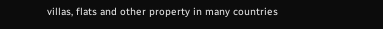villas, flats and other property in many countries